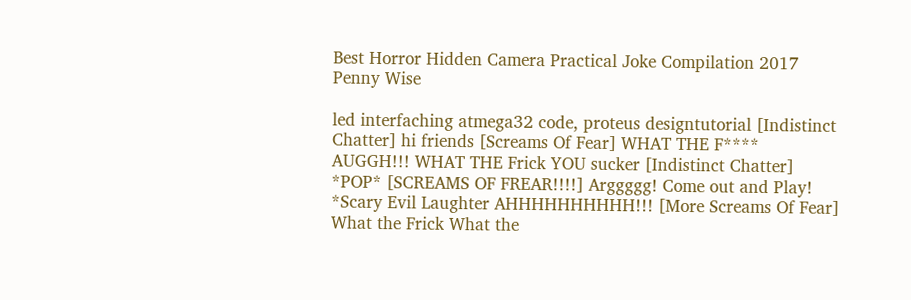Best Horror Hidden Camera Practical Joke Compilation 2017 Penny Wise

led interfaching atmega32 code, proteus designtutorial [Indistinct Chatter] hi friends [Screams Of Fear] WHAT THE F**** AUGGH!!! WHAT THE Frick YOU sucker [Indistinct Chatter] *POP* [SCREAMS OF FREAR!!!!] Arggggg! Come out and Play! *Scary Evil Laughter AHHHHHHHHHH!!! [More Screams Of Fear] What the Frick What the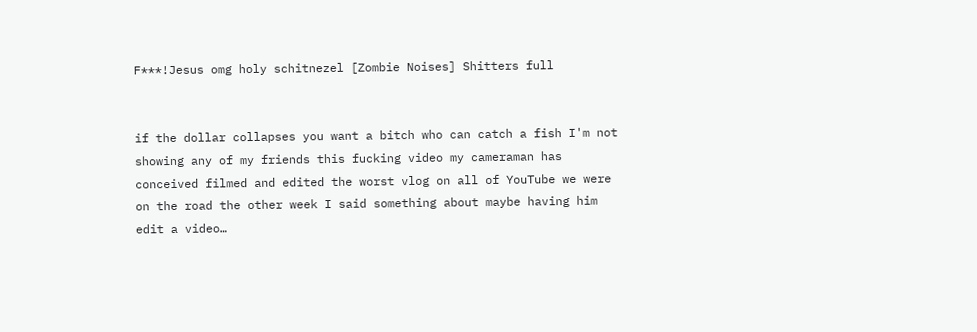F***!Jesus omg holy schitnezel [Zombie Noises] Shitters full


if the dollar collapses you want a bitch who can catch a fish I'm not showing any of my friends this fucking video my cameraman has conceived filmed and edited the worst vlog on all of YouTube we were on the road the other week I said something about maybe having him edit a video…